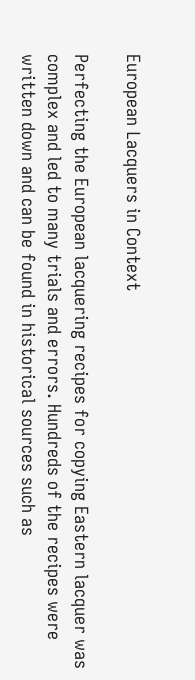European Lacquers in Context

Perfecting the European lacquering recipes for copying Eastern lacquer was complex and led to many trials and errors. Hundreds of the recipes were written down and can be found in historical sources such as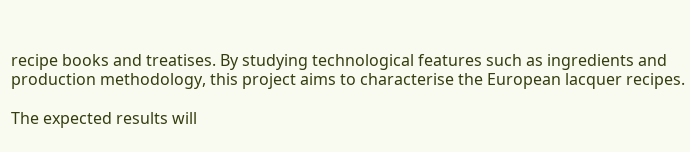recipe books and treatises. By studying technological features such as ingredients and production methodology, this project aims to characterise the European lacquer recipes.

The expected results will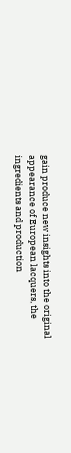gain produce new insights into the original appearance of European lacquers, the ingredients and production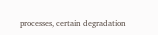processes, certain degradation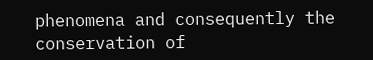phenomena and consequently the conservation of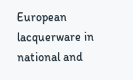European lacquerware in national and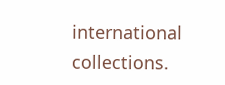international collections.